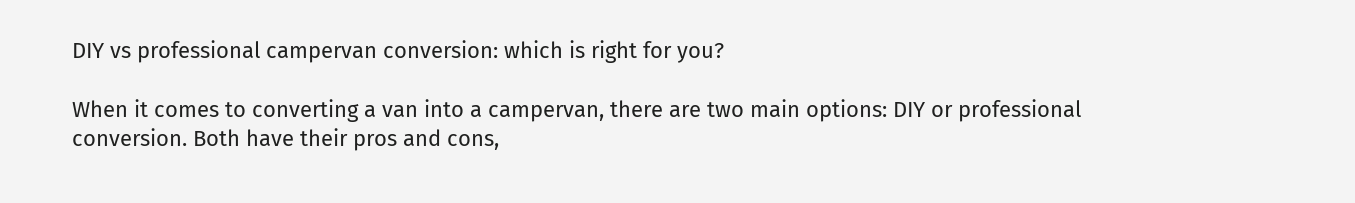DIY vs professional campervan conversion: which is right for you?

When it comes to converting a van into a campervan, there are two main options: DIY or professional conversion. Both have their pros and cons,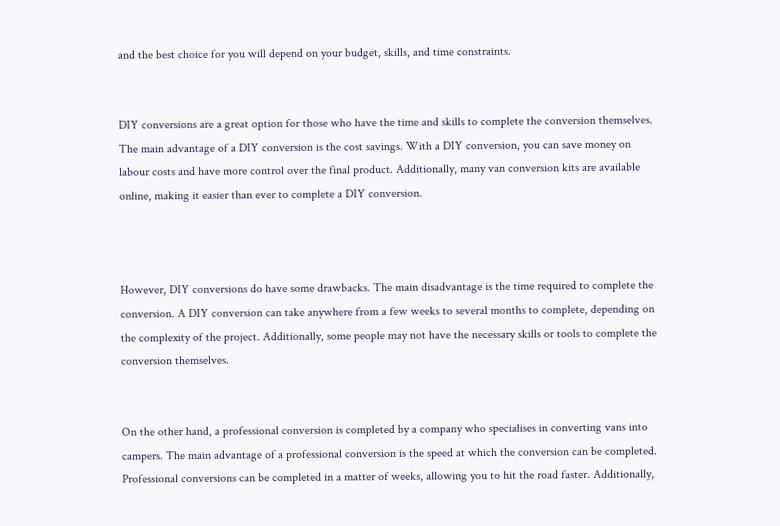and the best choice for you will depend on your budget, skills, and time constraints.


DIY conversions are a great option for those who have the time and skills to complete the conversion themselves. The main advantage of a DIY conversion is the cost savings. With a DIY conversion, you can save money on labour costs and have more control over the final product. Additionally, many van conversion kits are available online, making it easier than ever to complete a DIY conversion.



However, DIY conversions do have some drawbacks. The main disadvantage is the time required to complete the conversion. A DIY conversion can take anywhere from a few weeks to several months to complete, depending on the complexity of the project. Additionally, some people may not have the necessary skills or tools to complete the conversion themselves.


On the other hand, a professional conversion is completed by a company who specialises in converting vans into campers. The main advantage of a professional conversion is the speed at which the conversion can be completed. Professional conversions can be completed in a matter of weeks, allowing you to hit the road faster. Additionally,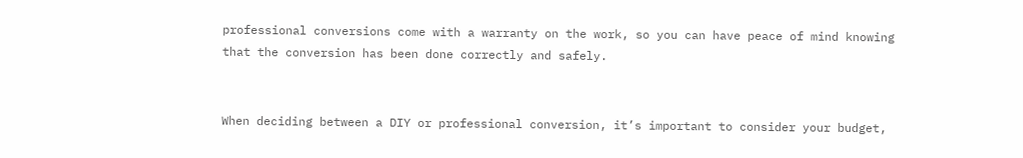professional conversions come with a warranty on the work, so you can have peace of mind knowing that the conversion has been done correctly and safely.


When deciding between a DIY or professional conversion, it’s important to consider your budget,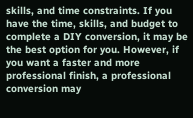skills, and time constraints. If you have the time, skills, and budget to complete a DIY conversion, it may be the best option for you. However, if you want a faster and more professional finish, a professional conversion may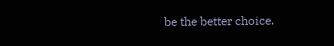be the better choice.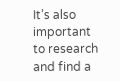It’s also important to research and find a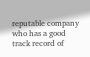reputable company who has a good track record of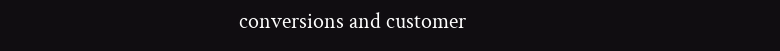conversions and customer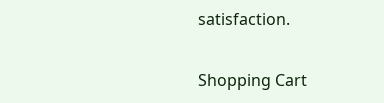satisfaction.

Shopping Cart